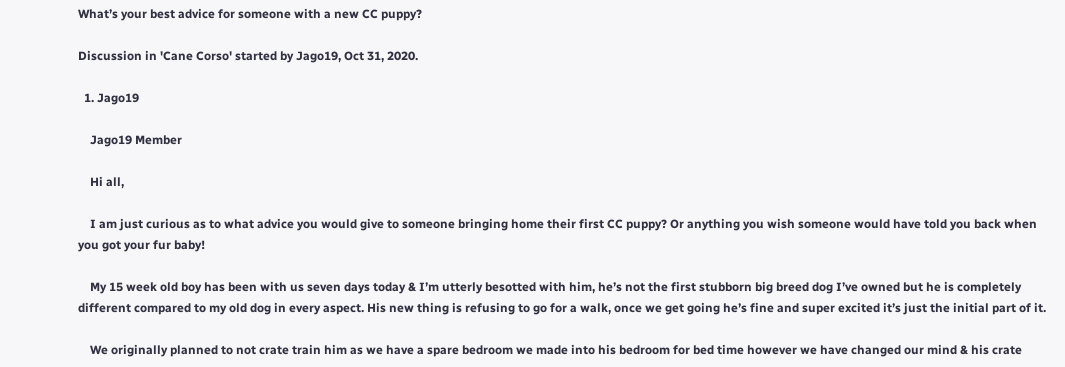What’s your best advice for someone with a new CC puppy?

Discussion in 'Cane Corso' started by Jago19, Oct 31, 2020.

  1. Jago19

    Jago19 Member

    Hi all,

    I am just curious as to what advice you would give to someone bringing home their first CC puppy? Or anything you wish someone would have told you back when you got your fur baby!

    My 15 week old boy has been with us seven days today & I’m utterly besotted with him, he’s not the first stubborn big breed dog I’ve owned but he is completely different compared to my old dog in every aspect. His new thing is refusing to go for a walk, once we get going he’s fine and super excited it’s just the initial part of it.

    We originally planned to not crate train him as we have a spare bedroom we made into his bedroom for bed time however we have changed our mind & his crate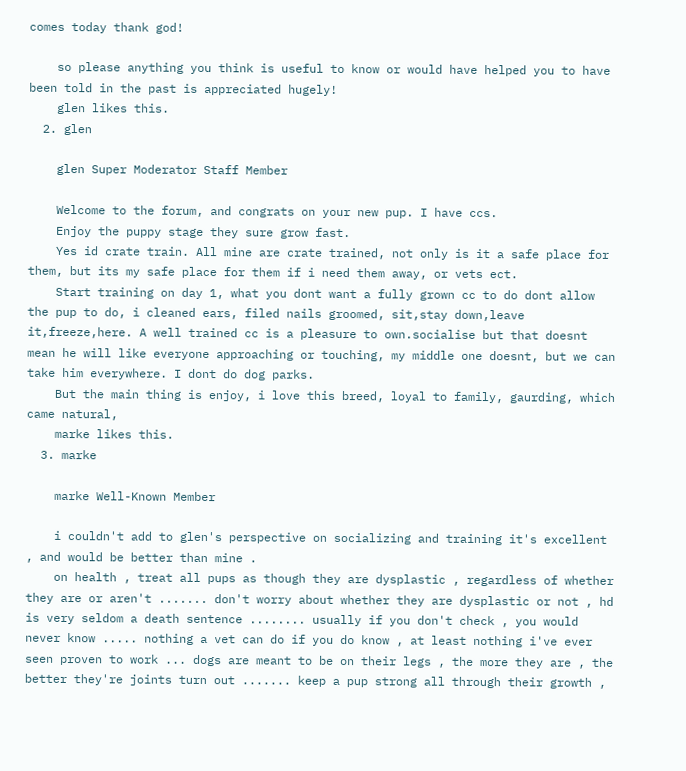comes today thank god!

    so please anything you think is useful to know or would have helped you to have been told in the past is appreciated hugely!
    glen likes this.
  2. glen

    glen Super Moderator Staff Member

    Welcome to the forum, and congrats on your new pup. I have ccs.
    Enjoy the puppy stage they sure grow fast.
    Yes id crate train. All mine are crate trained, not only is it a safe place for them, but its my safe place for them if i need them away, or vets ect.
    Start training on day 1, what you dont want a fully grown cc to do dont allow the pup to do, i cleaned ears, filed nails groomed, sit,stay down,leave it,freeze,here. A well trained cc is a pleasure to own.socialise but that doesnt mean he will like everyone approaching or touching, my middle one doesnt, but we can take him everywhere. I dont do dog parks.
    But the main thing is enjoy, i love this breed, loyal to family, gaurding, which came natural,
    marke likes this.
  3. marke

    marke Well-Known Member

    i couldn't add to glen's perspective on socializing and training it's excellent , and would be better than mine .
    on health , treat all pups as though they are dysplastic , regardless of whether they are or aren't ....... don't worry about whether they are dysplastic or not , hd is very seldom a death sentence ........ usually if you don't check , you would never know ..... nothing a vet can do if you do know , at least nothing i've ever seen proven to work ... dogs are meant to be on their legs , the more they are , the better they're joints turn out ....... keep a pup strong all through their growth ,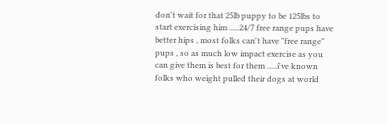don't wait for that 25lb puppy to be 125lbs to start exercising him .....24/7 free range pups have better hips , most folks can't have "free range" pups , so as much low impact exercise as you can give them is best for them .....i've known folks who weight pulled their dogs at world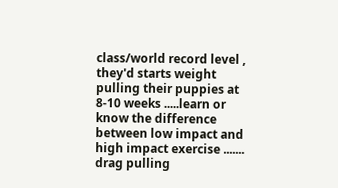class/world record level , they'd starts weight pulling their puppies at 8-10 weeks .....learn or know the difference between low impact and high impact exercise ....... drag pulling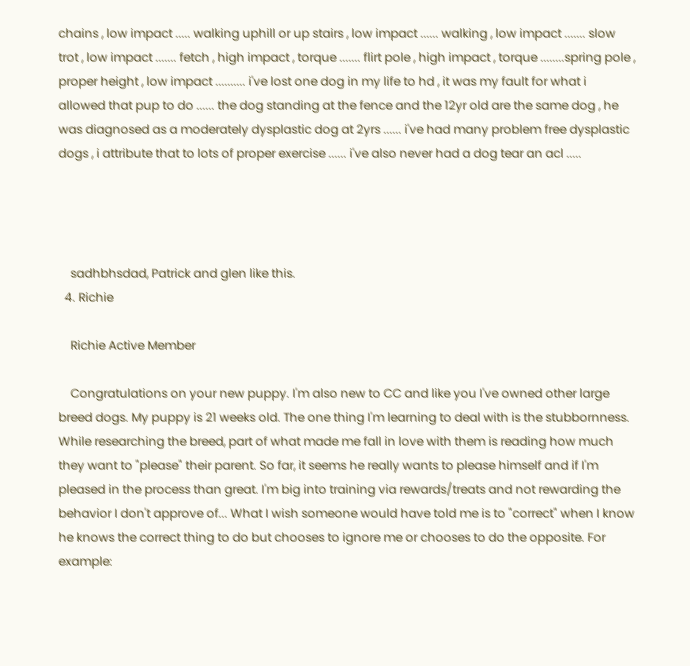chains , low impact ..... walking uphill or up stairs , low impact ...... walking , low impact ....... slow trot , low impact ....... fetch , high impact , torque ....... flirt pole , high impact , torque ........spring pole , proper height , low impact .......... i've lost one dog in my life to hd , it was my fault for what i allowed that pup to do ...... the dog standing at the fence and the 12yr old are the same dog , he was diagnosed as a moderately dysplastic dog at 2yrs ...... i've had many problem free dysplastic dogs , i attribute that to lots of proper exercise ...... i've also never had a dog tear an acl .....




    sadhbhsdad, Patrick and glen like this.
  4. Richie

    Richie Active Member

    Congratulations on your new puppy. I'm also new to CC and like you I've owned other large breed dogs. My puppy is 21 weeks old. The one thing I'm learning to deal with is the stubbornness. While researching the breed, part of what made me fall in love with them is reading how much they want to "please" their parent. So far, it seems he really wants to please himself and if I'm pleased in the process than great. I'm big into training via rewards/treats and not rewarding the behavior I don't approve of... What I wish someone would have told me is to "correct" when I know he knows the correct thing to do but chooses to ignore me or chooses to do the opposite. For example: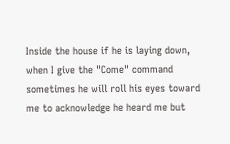Inside the house if he is laying down, when I give the "Come" command sometimes he will roll his eyes toward me to acknowledge he heard me but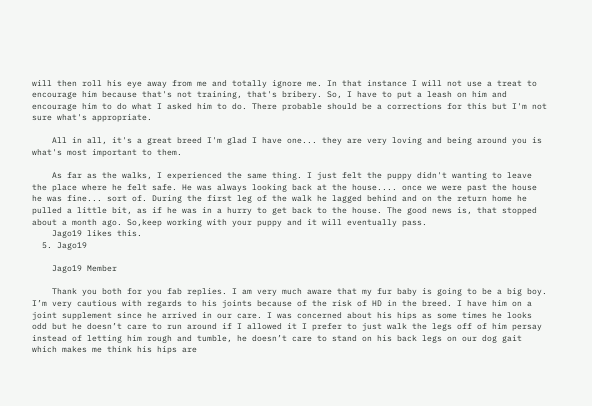will then roll his eye away from me and totally ignore me. In that instance I will not use a treat to encourage him because that's not training, that's bribery. So, I have to put a leash on him and encourage him to do what I asked him to do. There probable should be a corrections for this but I'm not sure what's appropriate.

    All in all, it's a great breed I'm glad I have one... they are very loving and being around you is what's most important to them.

    As far as the walks, I experienced the same thing. I just felt the puppy didn't wanting to leave the place where he felt safe. He was always looking back at the house.... once we were past the house he was fine... sort of. During the first leg of the walk he lagged behind and on the return home he pulled a little bit, as if he was in a hurry to get back to the house. The good news is, that stopped about a month ago. So,keep working with your puppy and it will eventually pass.
    Jago19 likes this.
  5. Jago19

    Jago19 Member

    Thank you both for you fab replies. I am very much aware that my fur baby is going to be a big boy. I’m very cautious with regards to his joints because of the risk of HD in the breed. I have him on a joint supplement since he arrived in our care. I was concerned about his hips as some times he looks odd but he doesn’t care to run around if I allowed it I prefer to just walk the legs off of him persay instead of letting him rough and tumble, he doesn’t care to stand on his back legs on our dog gait which makes me think his hips are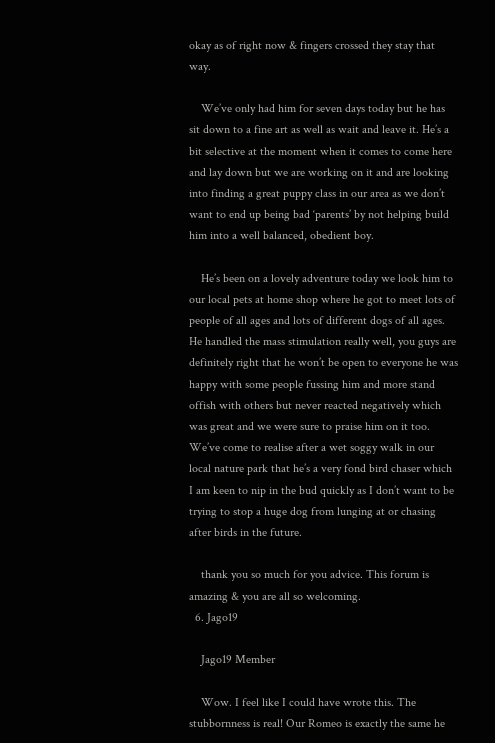okay as of right now & fingers crossed they stay that way.

    We’ve only had him for seven days today but he has sit down to a fine art as well as wait and leave it. He’s a bit selective at the moment when it comes to come here and lay down but we are working on it and are looking into finding a great puppy class in our area as we don’t want to end up being bad ‘parents’ by not helping build him into a well balanced, obedient boy.

    He’s been on a lovely adventure today we look him to our local pets at home shop where he got to meet lots of people of all ages and lots of different dogs of all ages. He handled the mass stimulation really well, you guys are definitely right that he won’t be open to everyone he was happy with some people fussing him and more stand offish with others but never reacted negatively which was great and we were sure to praise him on it too. We’ve come to realise after a wet soggy walk in our local nature park that he’s a very fond bird chaser which I am keen to nip in the bud quickly as I don’t want to be trying to stop a huge dog from lunging at or chasing after birds in the future.

    thank you so much for you advice. This forum is amazing & you are all so welcoming.
  6. Jago19

    Jago19 Member

    Wow. I feel like I could have wrote this. The stubbornness is real! Our Romeo is exactly the same he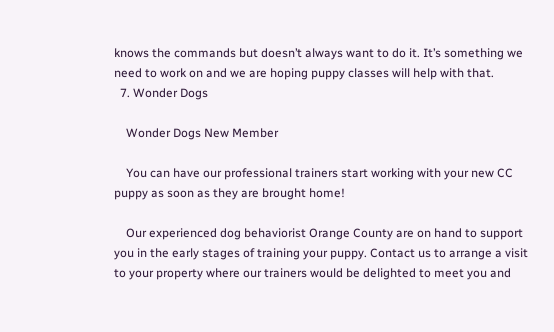knows the commands but doesn’t always want to do it. It’s something we need to work on and we are hoping puppy classes will help with that.
  7. Wonder Dogs

    Wonder Dogs New Member

    You can have our professional trainers start working with your new CC puppy as soon as they are brought home!

    Our experienced dog behaviorist Orange County are on hand to support you in the early stages of training your puppy. Contact us to arrange a visit to your property where our trainers would be delighted to meet you and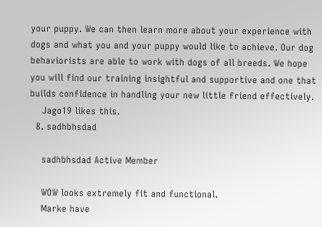your puppy. We can then learn more about your experience with dogs and what you and your puppy would like to achieve. Our dog behaviorists are able to work with dogs of all breeds. We hope you will find our training insightful and supportive and one that builds confidence in handling your new little friend effectively.
    Jago19 likes this.
  8. sadhbhsdad

    sadhbhsdad Active Member

    WOW looks extremely fit and functional.
    Marke have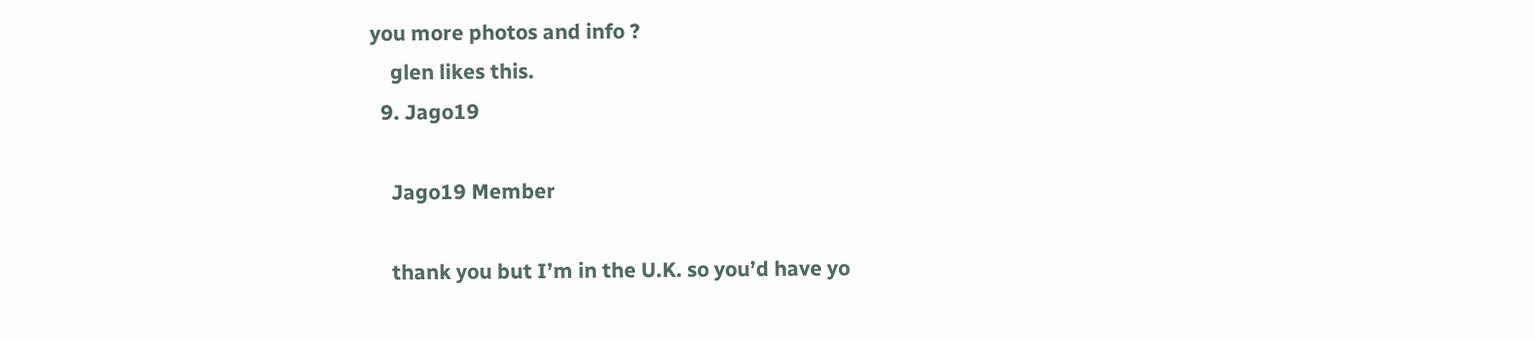you more photos and info ?
    glen likes this.
  9. Jago19

    Jago19 Member

    thank you but I’m in the U.K. so you’d have yo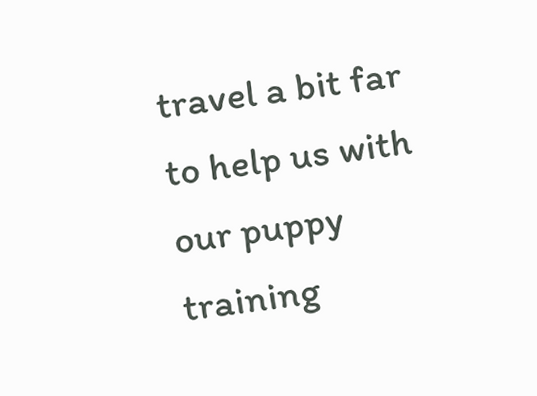travel a bit far to help us with our puppy training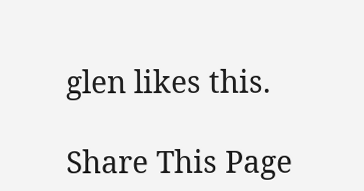glen likes this.

Share This Page